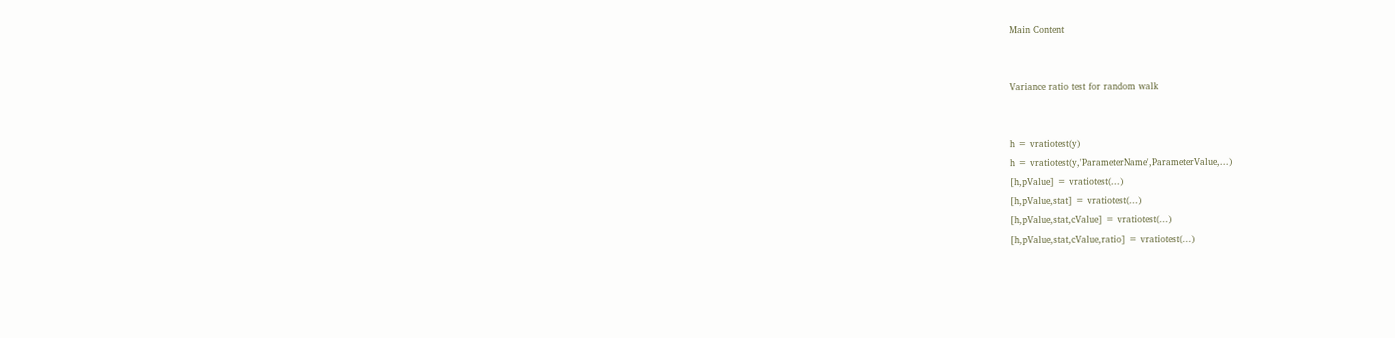Main Content


Variance ratio test for random walk


h = vratiotest(y)
h = vratiotest(y,'ParameterName',ParameterValue,...)
[h,pValue] = vratiotest(...)
[h,pValue,stat] = vratiotest(...)
[h,pValue,stat,cValue] = vratiotest(...)
[h,pValue,stat,cValue,ratio] = vratiotest(...)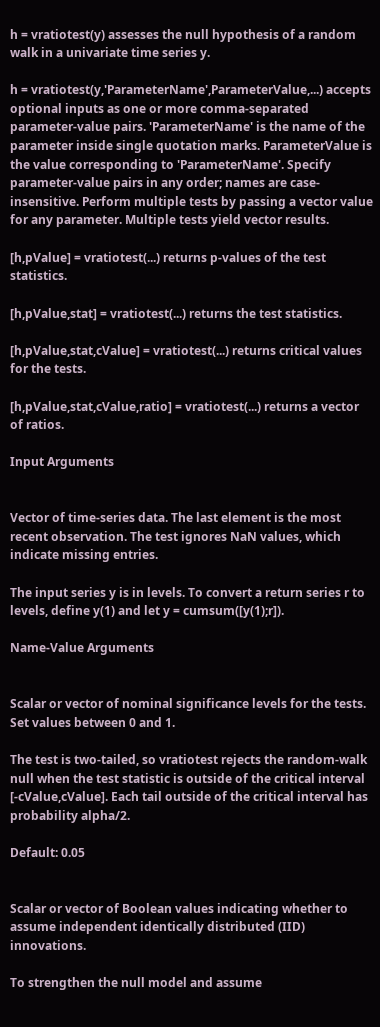h = vratiotest(y) assesses the null hypothesis of a random walk in a univariate time series y.

h = vratiotest(y,'ParameterName',ParameterValue,...) accepts optional inputs as one or more comma-separated parameter-value pairs. 'ParameterName' is the name of the parameter inside single quotation marks. ParameterValue is the value corresponding to 'ParameterName'. Specify parameter-value pairs in any order; names are case-insensitive. Perform multiple tests by passing a vector value for any parameter. Multiple tests yield vector results.

[h,pValue] = vratiotest(...) returns p-values of the test statistics.

[h,pValue,stat] = vratiotest(...) returns the test statistics.

[h,pValue,stat,cValue] = vratiotest(...) returns critical values for the tests.

[h,pValue,stat,cValue,ratio] = vratiotest(...) returns a vector of ratios.

Input Arguments


Vector of time-series data. The last element is the most recent observation. The test ignores NaN values, which indicate missing entries.

The input series y is in levels. To convert a return series r to levels, define y(1) and let y = cumsum([y(1);r]).

Name-Value Arguments


Scalar or vector of nominal significance levels for the tests. Set values between 0 and 1.

The test is two-tailed, so vratiotest rejects the random-walk null when the test statistic is outside of the critical interval [-cValue,cValue]. Each tail outside of the critical interval has probability alpha/2.

Default: 0.05


Scalar or vector of Boolean values indicating whether to assume independent identically distributed (IID) innovations.

To strengthen the null model and assume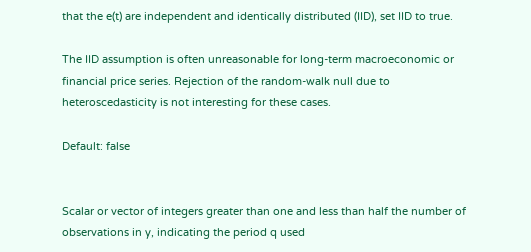that the e(t) are independent and identically distributed (IID), set IID to true.

The IID assumption is often unreasonable for long-term macroeconomic or financial price series. Rejection of the random-walk null due to heteroscedasticity is not interesting for these cases.

Default: false


Scalar or vector of integers greater than one and less than half the number of observations in y, indicating the period q used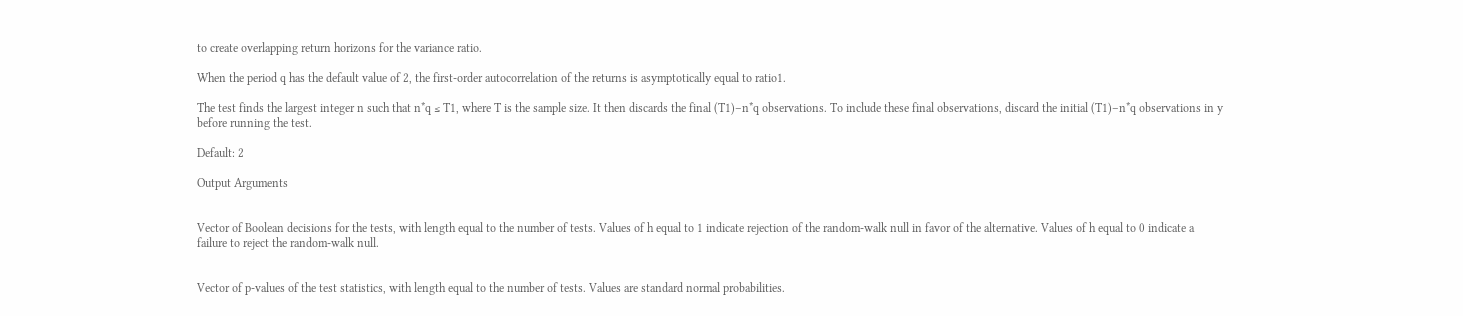to create overlapping return horizons for the variance ratio.

When the period q has the default value of 2, the first-order autocorrelation of the returns is asymptotically equal to ratio1.

The test finds the largest integer n such that n*q ≤ T1, where T is the sample size. It then discards the final (T1)–n*q observations. To include these final observations, discard the initial (T1)–n*q observations in y before running the test.

Default: 2

Output Arguments


Vector of Boolean decisions for the tests, with length equal to the number of tests. Values of h equal to 1 indicate rejection of the random-walk null in favor of the alternative. Values of h equal to 0 indicate a failure to reject the random-walk null.


Vector of p-values of the test statistics, with length equal to the number of tests. Values are standard normal probabilities.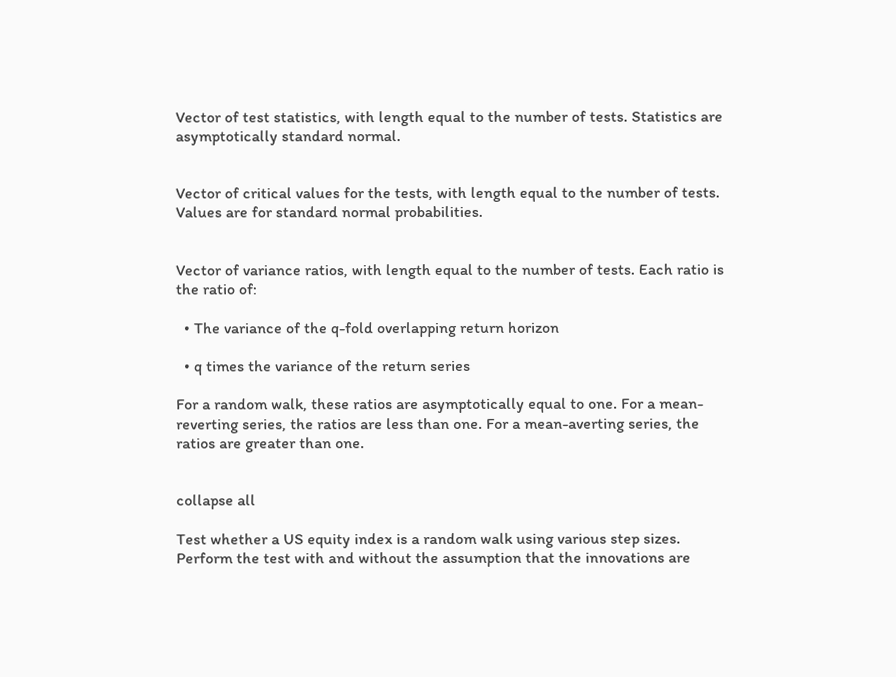Vector of test statistics, with length equal to the number of tests. Statistics are asymptotically standard normal.


Vector of critical values for the tests, with length equal to the number of tests. Values are for standard normal probabilities.


Vector of variance ratios, with length equal to the number of tests. Each ratio is the ratio of:

  • The variance of the q-fold overlapping return horizon

  • q times the variance of the return series

For a random walk, these ratios are asymptotically equal to one. For a mean-reverting series, the ratios are less than one. For a mean-averting series, the ratios are greater than one.


collapse all

Test whether a US equity index is a random walk using various step sizes. Perform the test with and without the assumption that the innovations are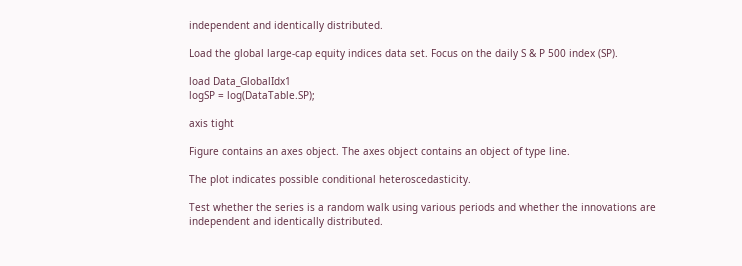independent and identically distributed.

Load the global large-cap equity indices data set. Focus on the daily S & P 500 index (SP).

load Data_GlobalIdx1
logSP = log(DataTable.SP);

axis tight

Figure contains an axes object. The axes object contains an object of type line.

The plot indicates possible conditional heteroscedasticity.

Test whether the series is a random walk using various periods and whether the innovations are independent and identically distributed.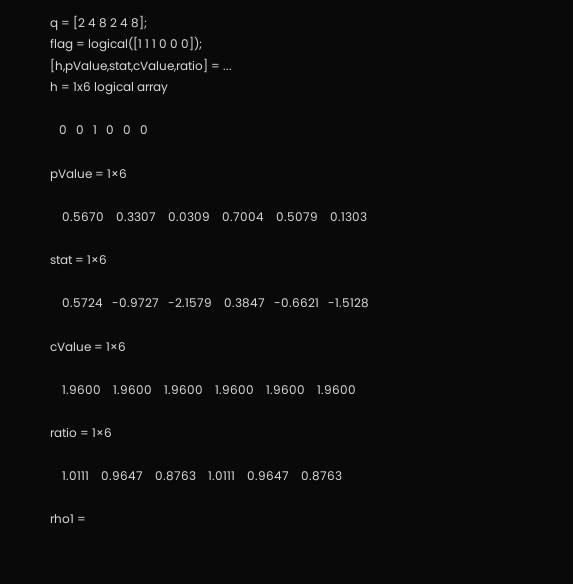q = [2 4 8 2 4 8];
flag = logical([1 1 1 0 0 0]);
[h,pValue,stat,cValue,ratio] = ...
h = 1x6 logical array

   0   0   1   0   0   0

pValue = 1×6

    0.5670    0.3307    0.0309    0.7004    0.5079    0.1303

stat = 1×6

    0.5724   -0.9727   -2.1579    0.3847   -0.6621   -1.5128

cValue = 1×6

    1.9600    1.9600    1.9600    1.9600    1.9600    1.9600

ratio = 1×6

    1.0111    0.9647    0.8763    1.0111    0.9647    0.8763

rho1 =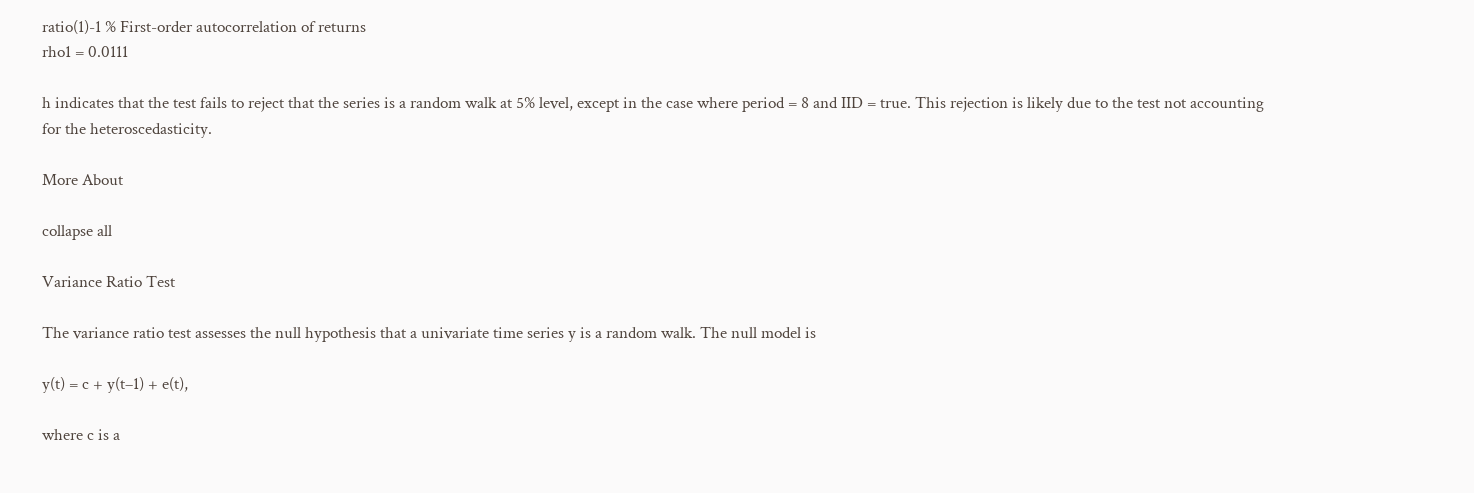ratio(1)-1 % First-order autocorrelation of returns
rho1 = 0.0111

h indicates that the test fails to reject that the series is a random walk at 5% level, except in the case where period = 8 and IID = true. This rejection is likely due to the test not accounting for the heteroscedasticity.

More About

collapse all

Variance Ratio Test

The variance ratio test assesses the null hypothesis that a univariate time series y is a random walk. The null model is

y(t) = c + y(t–1) + e(t),

where c is a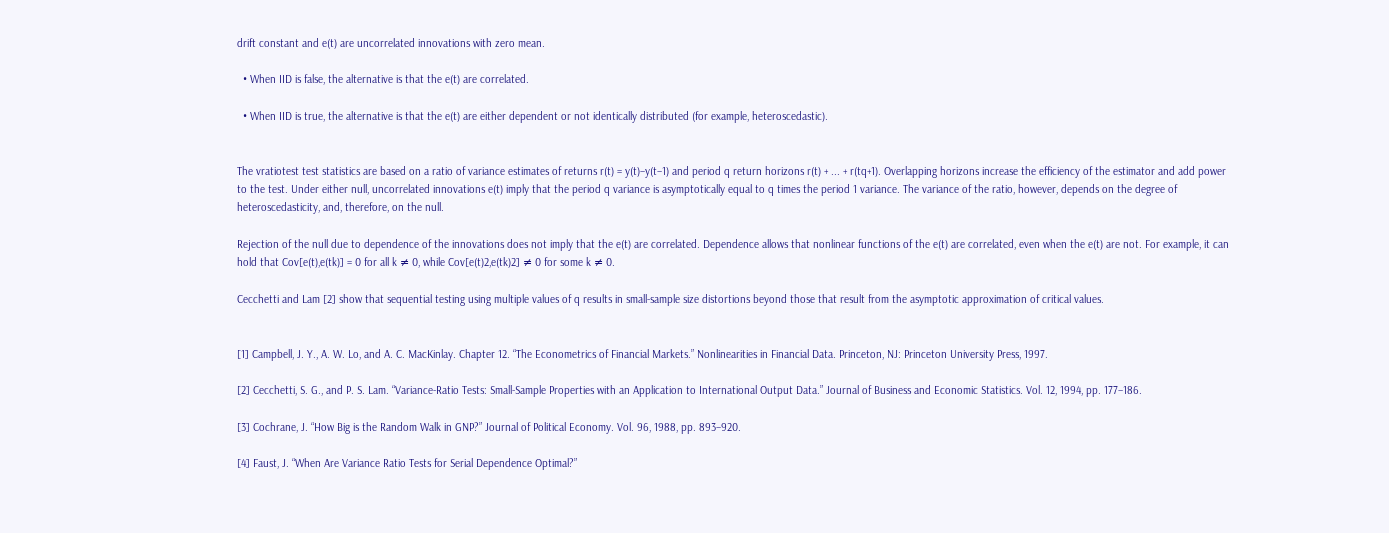drift constant and e(t) are uncorrelated innovations with zero mean.

  • When IID is false, the alternative is that the e(t) are correlated.

  • When IID is true, the alternative is that the e(t) are either dependent or not identically distributed (for example, heteroscedastic).


The vratiotest test statistics are based on a ratio of variance estimates of returns r(t) = y(t)–y(t–1) and period q return horizons r(t) + ... + r(tq+1). Overlapping horizons increase the efficiency of the estimator and add power to the test. Under either null, uncorrelated innovations e(t) imply that the period q variance is asymptotically equal to q times the period 1 variance. The variance of the ratio, however, depends on the degree of heteroscedasticity, and, therefore, on the null.

Rejection of the null due to dependence of the innovations does not imply that the e(t) are correlated. Dependence allows that nonlinear functions of the e(t) are correlated, even when the e(t) are not. For example, it can hold that Cov[e(t),e(tk)] = 0 for all k ≠ 0, while Cov[e(t)2,e(tk)2] ≠ 0 for some k ≠ 0.

Cecchetti and Lam [2] show that sequential testing using multiple values of q results in small-sample size distortions beyond those that result from the asymptotic approximation of critical values.


[1] Campbell, J. Y., A. W. Lo, and A. C. MacKinlay. Chapter 12. “The Econometrics of Financial Markets.” Nonlinearities in Financial Data. Princeton, NJ: Princeton University Press, 1997.

[2] Cecchetti, S. G., and P. S. Lam. “Variance-Ratio Tests: Small-Sample Properties with an Application to International Output Data.” Journal of Business and Economic Statistics. Vol. 12, 1994, pp. 177–186.

[3] Cochrane, J. “How Big is the Random Walk in GNP?” Journal of Political Economy. Vol. 96, 1988, pp. 893–920.

[4] Faust, J. “When Are Variance Ratio Tests for Serial Dependence Optimal?”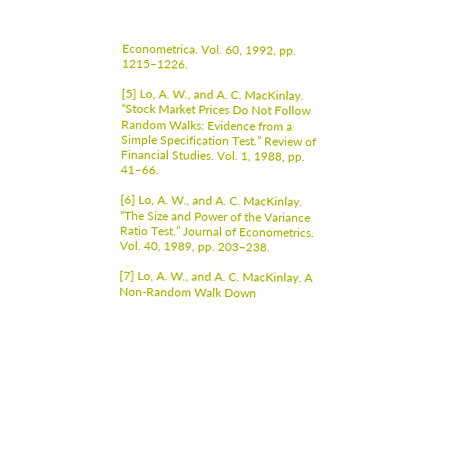Econometrica. Vol. 60, 1992, pp. 1215–1226.

[5] Lo, A. W., and A. C. MacKinlay. “Stock Market Prices Do Not Follow Random Walks: Evidence from a Simple Specification Test.” Review of Financial Studies. Vol. 1, 1988, pp. 41–66.

[6] Lo, A. W., and A. C. MacKinlay. “The Size and Power of the Variance Ratio Test.” Journal of Econometrics. Vol. 40, 1989, pp. 203–238.

[7] Lo, A. W., and A. C. MacKinlay. A Non-Random Walk Down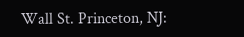Wall St. Princeton, NJ: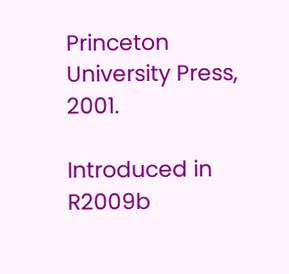Princeton University Press, 2001.

Introduced in R2009b